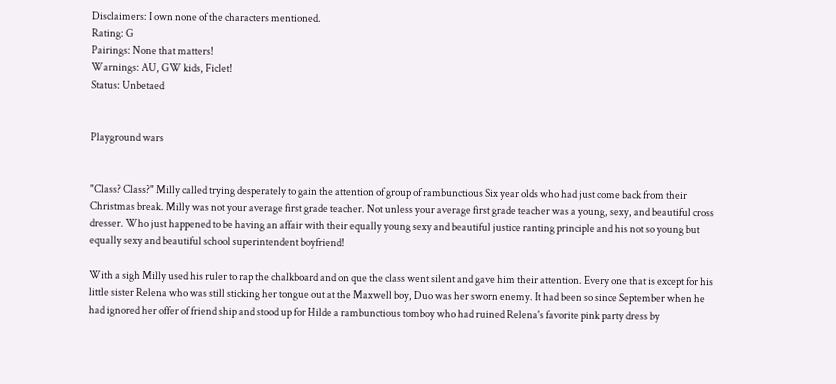Disclaimers: I own none of the characters mentioned.
Rating: G
Pairings: None that matters!
Warnings: AU, GW kids, Ficlet!
Status: Unbetaed


Playground wars


"Class? Class?" Milly called trying desperately to gain the attention of group of rambunctious Six year olds who had just come back from their Christmas break. Milly was not your average first grade teacher. Not unless your average first grade teacher was a young, sexy, and beautiful cross dresser. Who just happened to be having an affair with their equally young sexy and beautiful justice ranting principle and his not so young but equally sexy and beautiful school superintendent boyfriend!

With a sigh Milly used his ruler to rap the chalkboard and on que the class went silent and gave him their attention. Every one that is except for his little sister Relena who was still sticking her tongue out at the Maxwell boy, Duo was her sworn enemy. It had been so since September when he had ignored her offer of friend ship and stood up for Hilde a rambunctious tomboy who had ruined Relena's favorite pink party dress by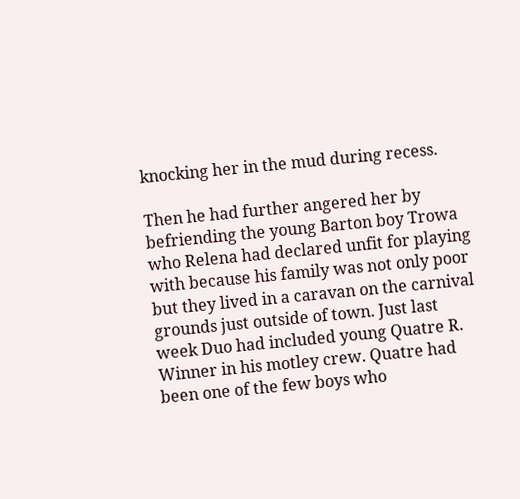knocking her in the mud during recess.

Then he had further angered her by befriending the young Barton boy Trowa who Relena had declared unfit for playing with because his family was not only poor but they lived in a caravan on the carnival grounds just outside of town. Just last week Duo had included young Quatre R. Winner in his motley crew. Quatre had been one of the few boys who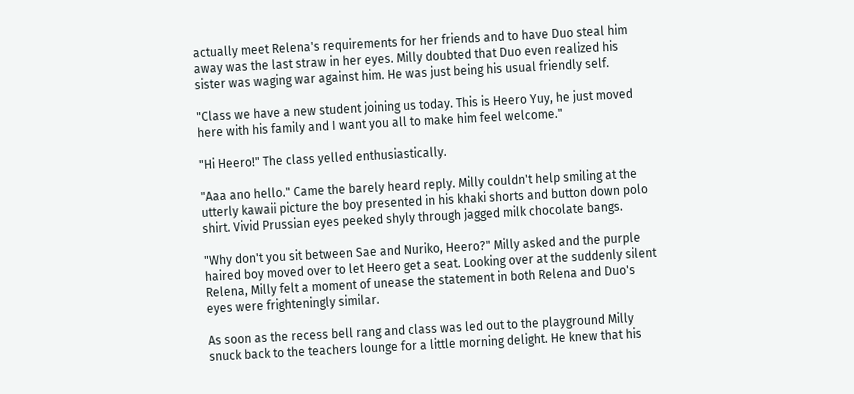actually meet Relena's requirements for her friends and to have Duo steal him away was the last straw in her eyes. Milly doubted that Duo even realized his sister was waging war against him. He was just being his usual friendly self.

"Class we have a new student joining us today. This is Heero Yuy, he just moved here with his family and I want you all to make him feel welcome."

"Hi Heero!" The class yelled enthusiastically.

"Aaa ano hello." Came the barely heard reply. Milly couldn't help smiling at the utterly kawaii picture the boy presented in his khaki shorts and button down polo shirt. Vivid Prussian eyes peeked shyly through jagged milk chocolate bangs.

"Why don't you sit between Sae and Nuriko, Heero?" Milly asked and the purple haired boy moved over to let Heero get a seat. Looking over at the suddenly silent Relena, Milly felt a moment of unease the statement in both Relena and Duo's eyes were frighteningly similar.

As soon as the recess bell rang and class was led out to the playground Milly snuck back to the teachers lounge for a little morning delight. He knew that his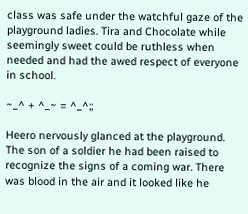class was safe under the watchful gaze of the playground ladies. Tira and Chocolate while seemingly sweet could be ruthless when needed and had the awed respect of everyone in school.

~_^ + ^_~ = ^_^;;

Heero nervously glanced at the playground. The son of a soldier he had been raised to recognize the signs of a coming war. There was blood in the air and it looked like he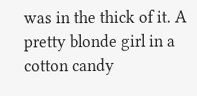was in the thick of it. A pretty blonde girl in a cotton candy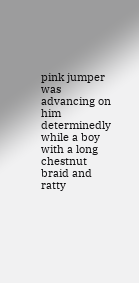pink jumper was advancing on him determinedly while a boy with a long chestnut braid and ratty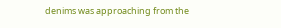denims was approaching from the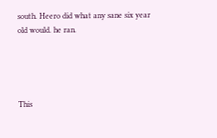south. Heero did what any sane six year old would. he ran.




This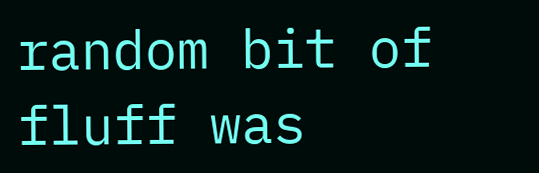random bit of fluff was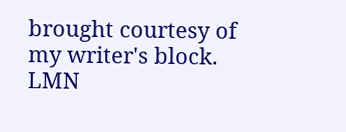brought courtesy of my writer's block. LMN